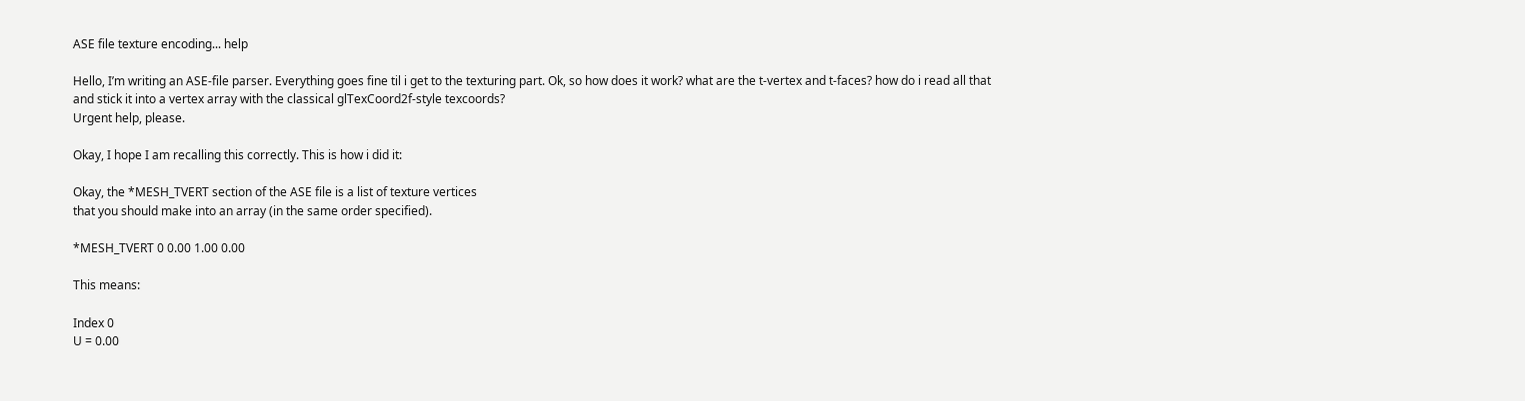ASE file texture encoding... help

Hello, I’m writing an ASE-file parser. Everything goes fine til i get to the texturing part. Ok, so how does it work? what are the t-vertex and t-faces? how do i read all that and stick it into a vertex array with the classical glTexCoord2f-style texcoords?
Urgent help, please.

Okay, I hope I am recalling this correctly. This is how i did it:

Okay, the *MESH_TVERT section of the ASE file is a list of texture vertices
that you should make into an array (in the same order specified).

*MESH_TVERT 0 0.00 1.00 0.00

This means:

Index 0
U = 0.00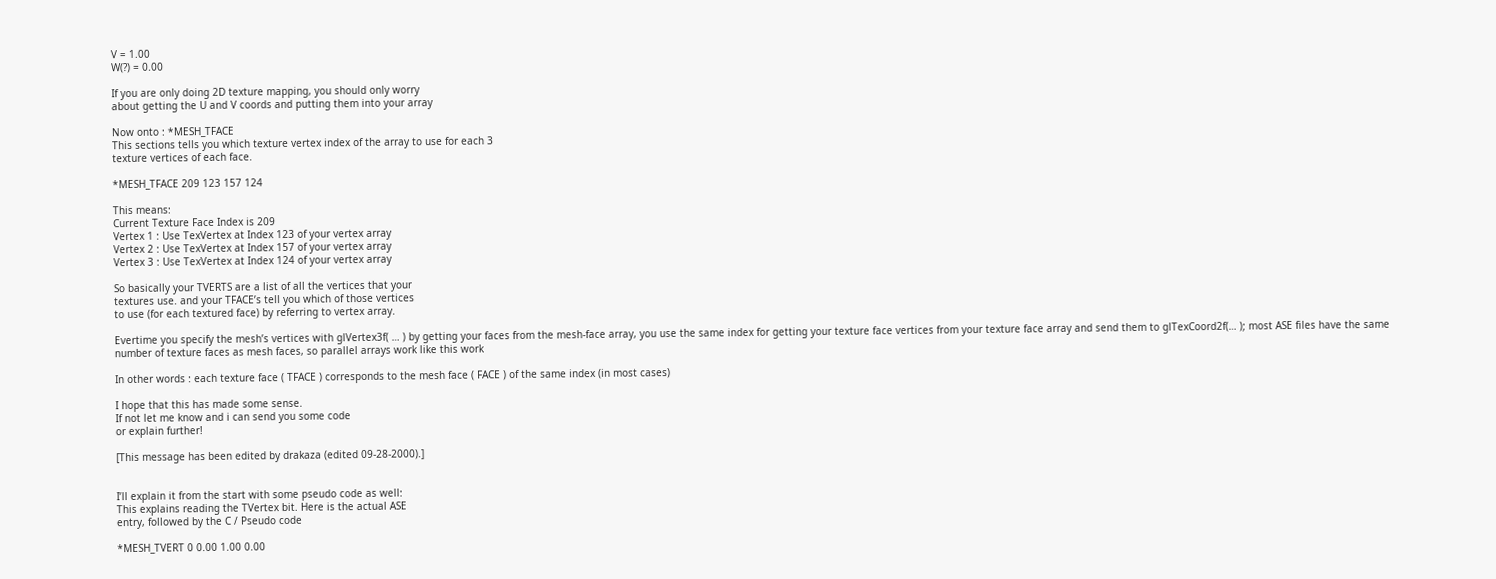V = 1.00
W(?) = 0.00

If you are only doing 2D texture mapping, you should only worry
about getting the U and V coords and putting them into your array

Now onto : *MESH_TFACE
This sections tells you which texture vertex index of the array to use for each 3
texture vertices of each face.

*MESH_TFACE 209 123 157 124

This means:
Current Texture Face Index is 209
Vertex 1 : Use TexVertex at Index 123 of your vertex array
Vertex 2 : Use TexVertex at Index 157 of your vertex array
Vertex 3 : Use TexVertex at Index 124 of your vertex array

So basically your TVERTS are a list of all the vertices that your
textures use. and your TFACE’s tell you which of those vertices
to use (for each textured face) by referring to vertex array.

Evertime you specify the mesh’s vertices with glVertex3f( … ) by getting your faces from the mesh-face array, you use the same index for getting your texture face vertices from your texture face array and send them to glTexCoord2f(… ); most ASE files have the same number of texture faces as mesh faces, so parallel arrays work like this work

In other words : each texture face ( TFACE ) corresponds to the mesh face ( FACE ) of the same index (in most cases)

I hope that this has made some sense.
If not let me know and i can send you some code
or explain further!

[This message has been edited by drakaza (edited 09-28-2000).]


I’ll explain it from the start with some pseudo code as well:
This explains reading the TVertex bit. Here is the actual ASE
entry, followed by the C / Pseudo code

*MESH_TVERT 0 0.00 1.00 0.00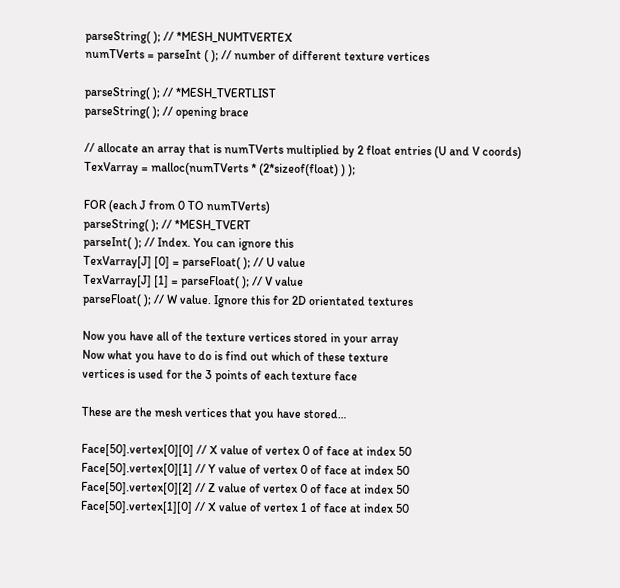parseString( ); // *MESH_NUMTVERTEX
numTVerts = parseInt ( ); // number of different texture vertices

parseString( ); // *MESH_TVERTLIST
parseString( ); // opening brace

// allocate an array that is numTVerts multiplied by 2 float entries (U and V coords)
TexVarray = malloc(numTVerts * (2*sizeof(float) ) );

FOR (each J from 0 TO numTVerts)
parseString( ); // *MESH_TVERT
parseInt( ); // Index. You can ignore this
TexVarray[J] [0] = parseFloat( ); // U value
TexVarray[J] [1] = parseFloat( ); // V value
parseFloat( ); // W value. Ignore this for 2D orientated textures

Now you have all of the texture vertices stored in your array
Now what you have to do is find out which of these texture
vertices is used for the 3 points of each texture face

These are the mesh vertices that you have stored…

Face[50].vertex[0][0] // X value of vertex 0 of face at index 50
Face[50].vertex[0][1] // Y value of vertex 0 of face at index 50
Face[50].vertex[0][2] // Z value of vertex 0 of face at index 50
Face[50].vertex[1][0] // X value of vertex 1 of face at index 50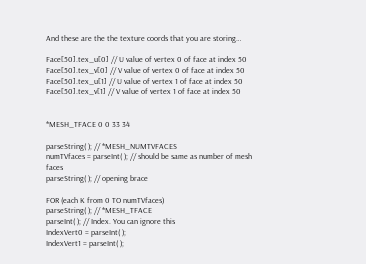And these are the the texture coords that you are storing…

Face[50].tex_u[0] // U value of vertex 0 of face at index 50
Face[50].tex_v[0] // V value of vertex 0 of face at index 50
Face[50].tex_u[1] // U value of vertex 1 of face at index 50
Face[50].tex_v[1] // V value of vertex 1 of face at index 50


*MESH_TFACE 0 0 33 34

parseString( ); // *MESH_NUMTVFACES
numTVfaces = parseInt( ); // should be same as number of mesh faces
parseString( ); // opening brace

FOR (each K from 0 TO numTVfaces)
parseString( ); // *MESH_TFACE
parseInt( ); // Index. You can ignore this
IndexVert0 = parseInt( );
IndexVert1 = parseInt( );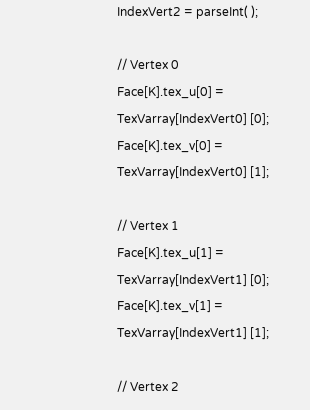IndexVert2 = parseInt( );

// Vertex 0
Face[K].tex_u[0] = TexVarray[IndexVert0] [0];
Face[K].tex_v[0] = TexVarray[IndexVert0] [1];

// Vertex 1
Face[K].tex_u[1] = TexVarray[IndexVert1] [0];
Face[K].tex_v[1] = TexVarray[IndexVert1] [1];

// Vertex 2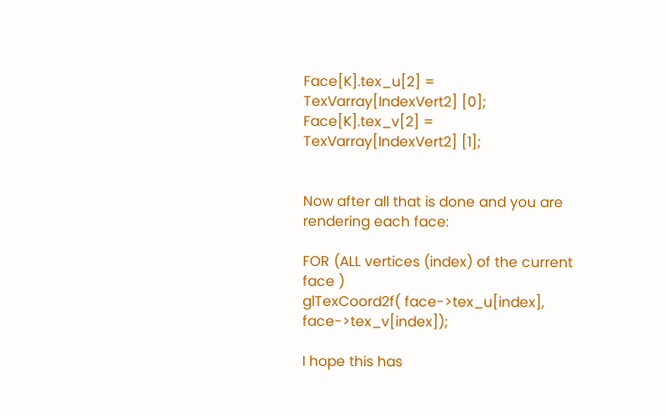Face[K].tex_u[2] = TexVarray[IndexVert2] [0];
Face[K].tex_v[2] = TexVarray[IndexVert2] [1];


Now after all that is done and you are rendering each face:

FOR (ALL vertices (index) of the current face )
glTexCoord2f( face->tex_u[index], face->tex_v[index]);

I hope this has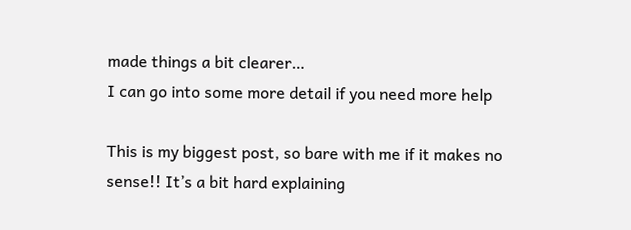made things a bit clearer…
I can go into some more detail if you need more help

This is my biggest post, so bare with me if it makes no
sense!! It’s a bit hard explaining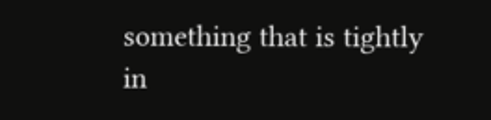something that is tightly
in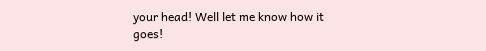your head! Well let me know how it goes!